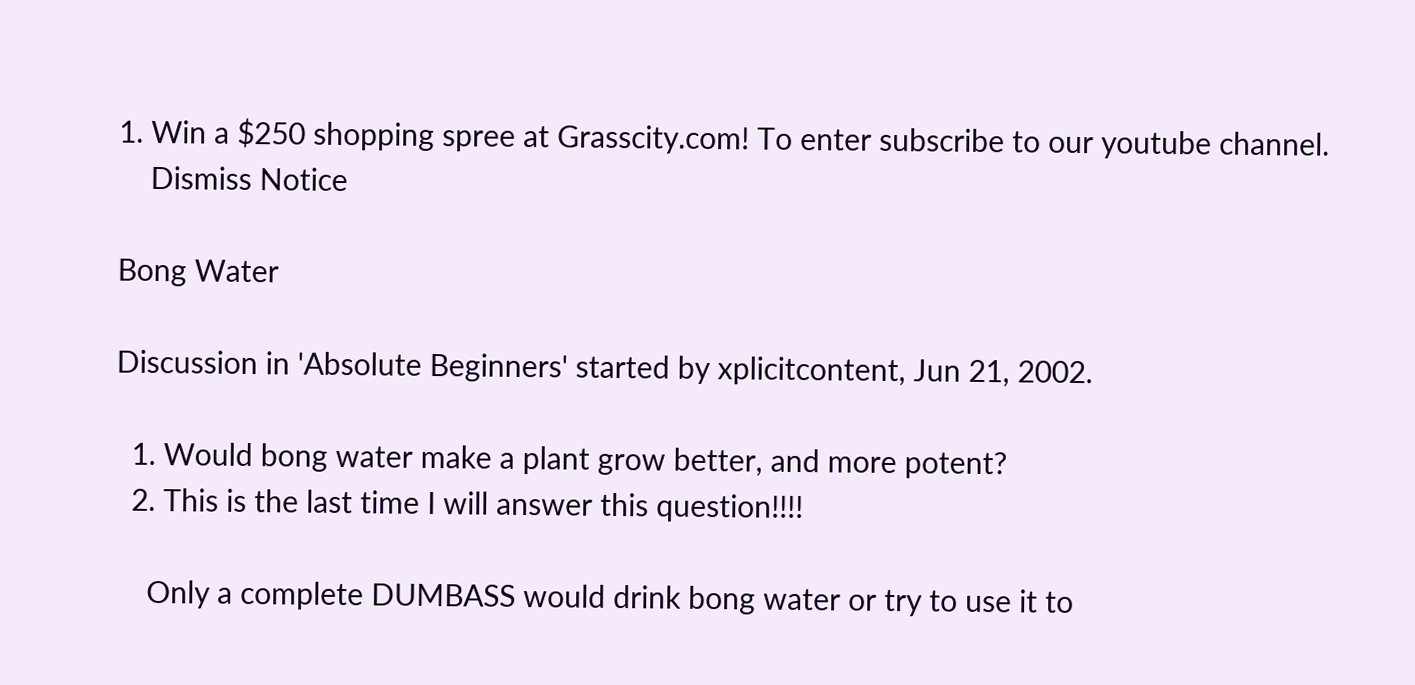1. Win a $250 shopping spree at Grasscity.com! To enter subscribe to our youtube channel.
    Dismiss Notice

Bong Water

Discussion in 'Absolute Beginners' started by xplicitcontent, Jun 21, 2002.

  1. Would bong water make a plant grow better, and more potent?
  2. This is the last time I will answer this question!!!!

    Only a complete DUMBASS would drink bong water or try to use it to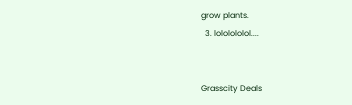grow plants.
  3. lololololol....


Grasscity Deals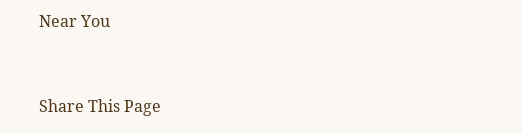Near You


Share This Page